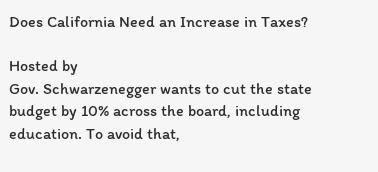Does California Need an Increase in Taxes?

Hosted by
Gov. Schwarzenegger wants to cut the state budget by 10% across the board, including education. To avoid that,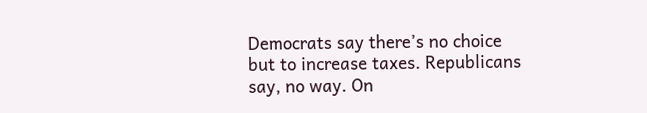Democrats say there’s no choice but to increase taxes. Republicans say, no way. On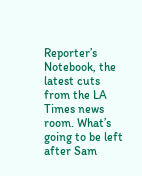Reporter’s Notebook, the latest cuts from the LA Times news room. What’s going to be left after Sam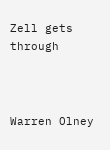Zell gets through



Warren Olney